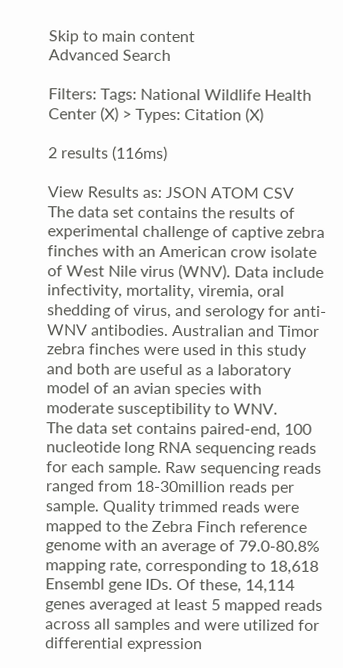Skip to main content
Advanced Search

Filters: Tags: National Wildlife Health Center (X) > Types: Citation (X)

2 results (116ms)

View Results as: JSON ATOM CSV
The data set contains the results of experimental challenge of captive zebra finches with an American crow isolate of West Nile virus (WNV). Data include infectivity, mortality, viremia, oral shedding of virus, and serology for anti- WNV antibodies. Australian and Timor zebra finches were used in this study and both are useful as a laboratory model of an avian species with moderate susceptibility to WNV.
The data set contains paired-end, 100 nucleotide long RNA sequencing reads for each sample. Raw sequencing reads ranged from 18-30million reads per sample. Quality trimmed reads were mapped to the Zebra Finch reference genome with an average of 79.0-80.8% mapping rate, corresponding to 18,618 Ensembl gene IDs. Of these, 14,114 genes averaged at least 5 mapped reads across all samples and were utilized for differential expression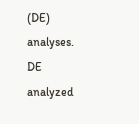(DE) analyses. DE analyzed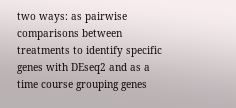two ways: as pairwise comparisons between treatments to identify specific genes with DEseq2 and as a time course grouping genes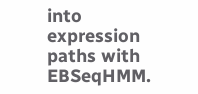into expression paths with EBSeqHMM.